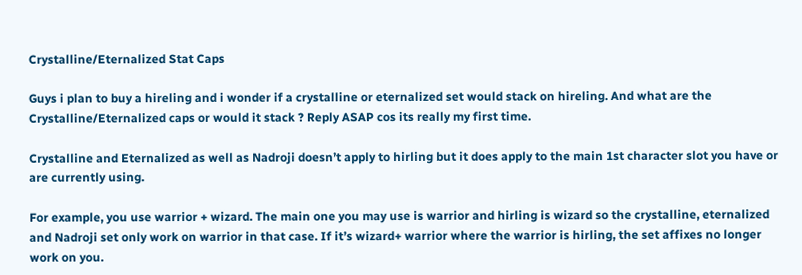Crystalline/Eternalized Stat Caps

Guys i plan to buy a hireling and i wonder if a crystalline or eternalized set would stack on hireling. And what are the Crystalline/Eternalized caps or would it stack ? Reply ASAP cos its really my first time.

Crystalline and Eternalized as well as Nadroji doesn’t apply to hirling but it does apply to the main 1st character slot you have or are currently using.

For example, you use warrior + wizard. The main one you may use is warrior and hirling is wizard so the crystalline, eternalized and Nadroji set only work on warrior in that case. If it’s wizard+ warrior where the warrior is hirling, the set affixes no longer work on you.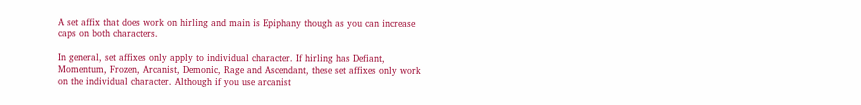A set affix that does work on hirling and main is Epiphany though as you can increase caps on both characters.

In general, set affixes only apply to individual character. If hirling has Defiant, Momentum, Frozen, Arcanist, Demonic, Rage and Ascendant, these set affixes only work on the individual character. Although if you use arcanist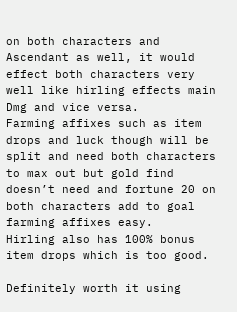on both characters and Ascendant as well, it would effect both characters very well like hirling effects main Dmg and vice versa.
Farming affixes such as item drops and luck though will be split and need both characters to max out but gold find doesn’t need and fortune 20 on both characters add to goal farming affixes easy.
Hirling also has 100% bonus item drops which is too good.

Definitely worth it using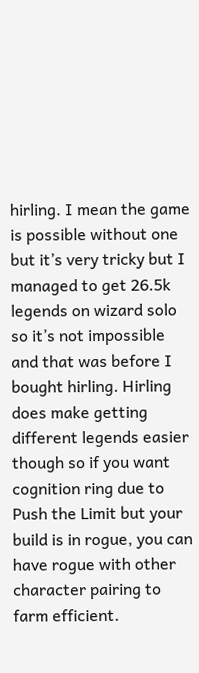hirling. I mean the game is possible without one but it’s very tricky but I managed to get 26.5k legends on wizard solo so it’s not impossible and that was before I bought hirling. Hirling does make getting different legends easier though so if you want cognition ring due to Push the Limit but your build is in rogue, you can have rogue with other character pairing to farm efficient.